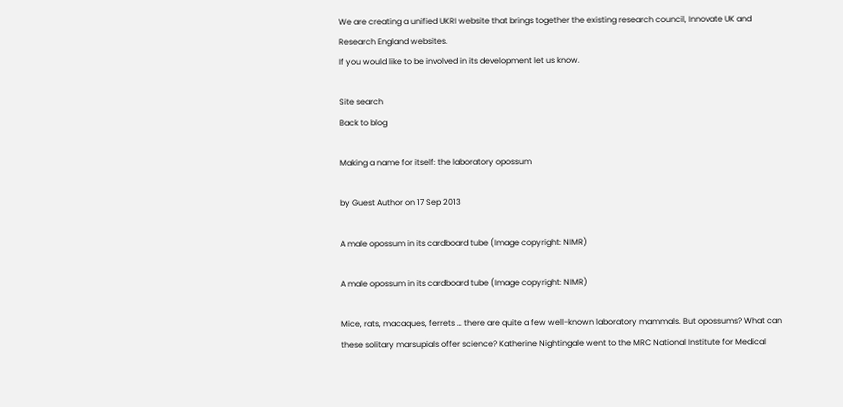We are creating a unified UKRI website that brings together the existing research council, Innovate UK and Research England websites.
If you would like to be involved in its development let us know.

Site search
Back to blog

Making a name for itself: the laboratory opossum

by Guest Author on 17 Sep 2013

A male opossum in its cardboard tube (Image copyright: NIMR)

A male opossum in its cardboard tube (Image copyright: NIMR)

Mice, rats, macaques, ferrets … there are quite a few well-known laboratory mammals. But opossums? What can these solitary marsupials offer science? Katherine Nightingale went to the MRC National Institute for Medical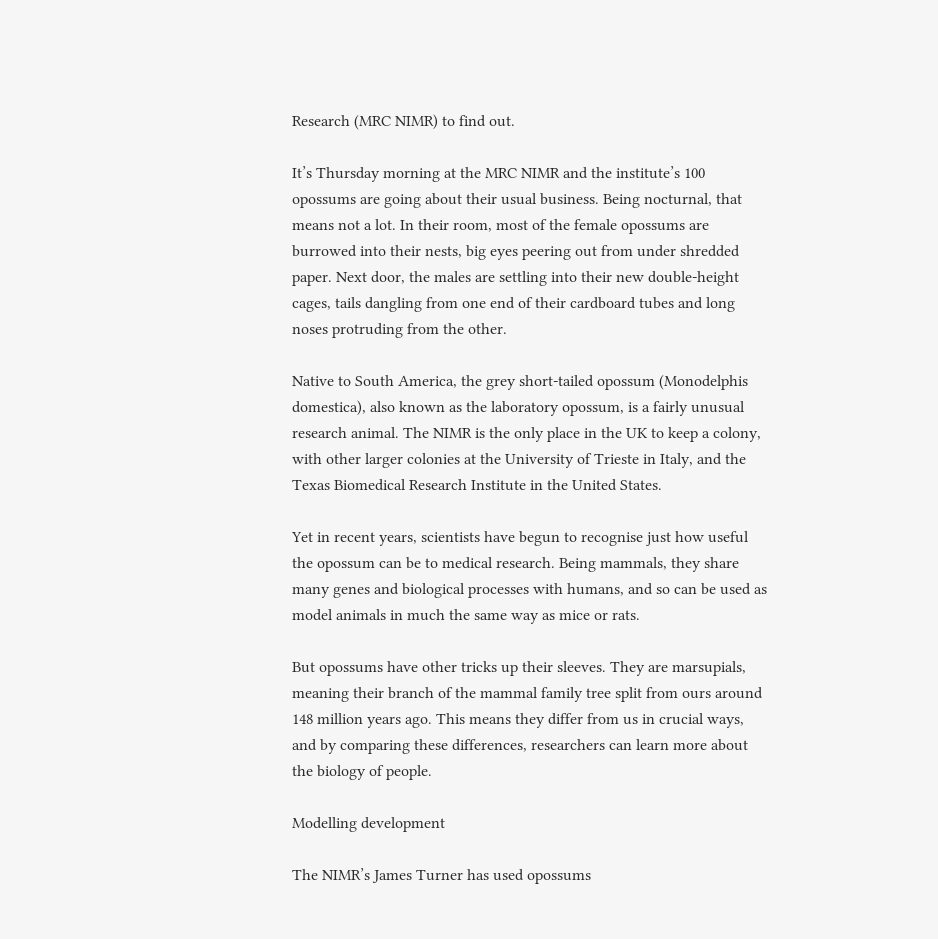Research (MRC NIMR) to find out.

It’s Thursday morning at the MRC NIMR and the institute’s 100 opossums are going about their usual business. Being nocturnal, that means not a lot. In their room, most of the female opossums are burrowed into their nests, big eyes peering out from under shredded paper. Next door, the males are settling into their new double-height cages, tails dangling from one end of their cardboard tubes and long noses protruding from the other.

Native to South America, the grey short-tailed opossum (Monodelphis domestica), also known as the laboratory opossum, is a fairly unusual research animal. The NIMR is the only place in the UK to keep a colony, with other larger colonies at the University of Trieste in Italy, and the Texas Biomedical Research Institute in the United States.

Yet in recent years, scientists have begun to recognise just how useful the opossum can be to medical research. Being mammals, they share many genes and biological processes with humans, and so can be used as model animals in much the same way as mice or rats.

But opossums have other tricks up their sleeves. They are marsupials, meaning their branch of the mammal family tree split from ours around 148 million years ago. This means they differ from us in crucial ways, and by comparing these differences, researchers can learn more about the biology of people.

Modelling development

The NIMR’s James Turner has used opossums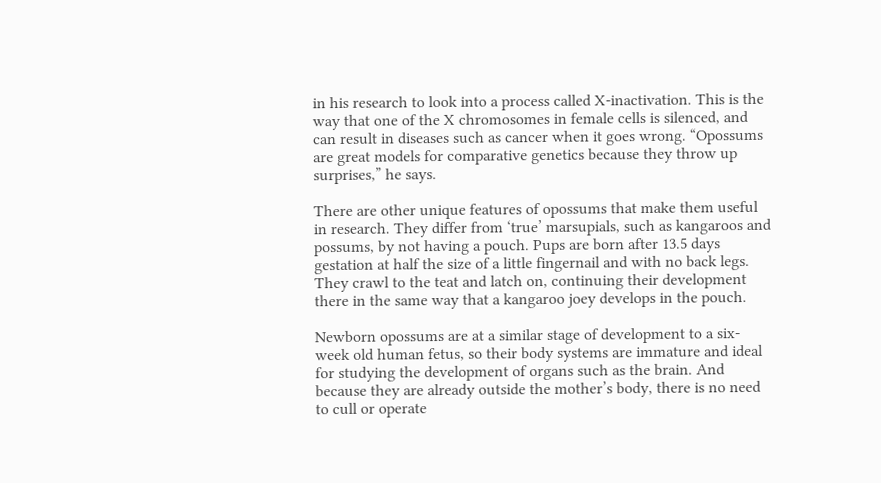in his research to look into a process called X-inactivation. This is the way that one of the X chromosomes in female cells is silenced, and can result in diseases such as cancer when it goes wrong. “Opossums are great models for comparative genetics because they throw up surprises,” he says.

There are other unique features of opossums that make them useful in research. They differ from ‘true’ marsupials, such as kangaroos and possums, by not having a pouch. Pups are born after 13.5 days gestation at half the size of a little fingernail and with no back legs. They crawl to the teat and latch on, continuing their development there in the same way that a kangaroo joey develops in the pouch.

Newborn opossums are at a similar stage of development to a six-week old human fetus, so their body systems are immature and ideal for studying the development of organs such as the brain. And because they are already outside the mother’s body, there is no need to cull or operate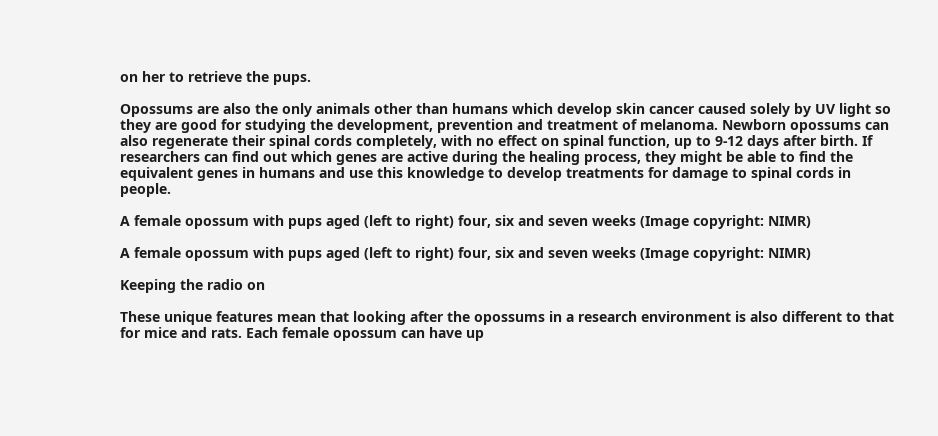on her to retrieve the pups.

Opossums are also the only animals other than humans which develop skin cancer caused solely by UV light so they are good for studying the development, prevention and treatment of melanoma. Newborn opossums can also regenerate their spinal cords completely, with no effect on spinal function, up to 9-12 days after birth. If researchers can find out which genes are active during the healing process, they might be able to find the equivalent genes in humans and use this knowledge to develop treatments for damage to spinal cords in people.

A female opossum with pups aged (left to right) four, six and seven weeks (Image copyright: NIMR)

A female opossum with pups aged (left to right) four, six and seven weeks (Image copyright: NIMR)

Keeping the radio on

These unique features mean that looking after the opossums in a research environment is also different to that for mice and rats. Each female opossum can have up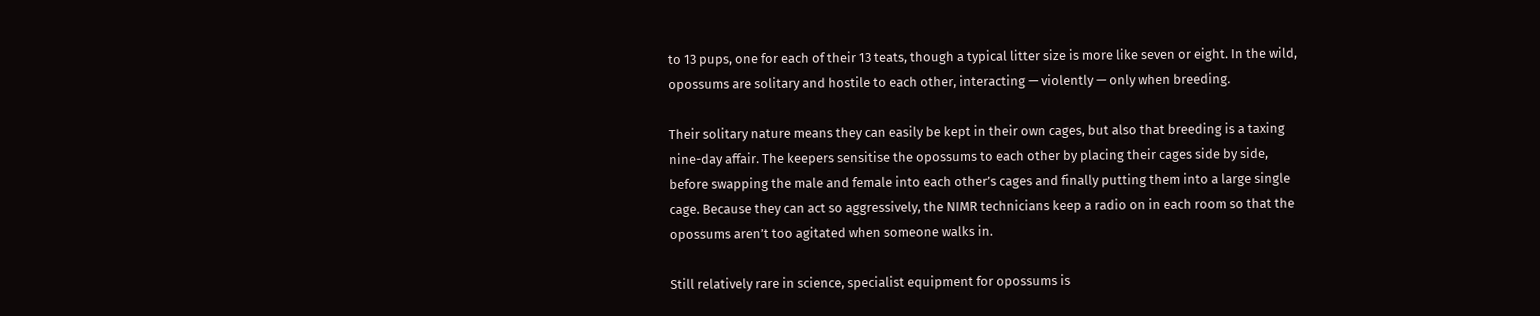to 13 pups, one for each of their 13 teats, though a typical litter size is more like seven or eight. In the wild, opossums are solitary and hostile to each other, interacting — violently — only when breeding.

Their solitary nature means they can easily be kept in their own cages, but also that breeding is a taxing nine-day affair. The keepers sensitise the opossums to each other by placing their cages side by side, before swapping the male and female into each other’s cages and finally putting them into a large single cage. Because they can act so aggressively, the NIMR technicians keep a radio on in each room so that the opossums aren’t too agitated when someone walks in.

Still relatively rare in science, specialist equipment for opossums is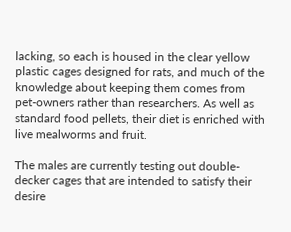lacking, so each is housed in the clear yellow plastic cages designed for rats, and much of the knowledge about keeping them comes from pet-owners rather than researchers. As well as standard food pellets, their diet is enriched with live mealworms and fruit.

The males are currently testing out double-decker cages that are intended to satisfy their desire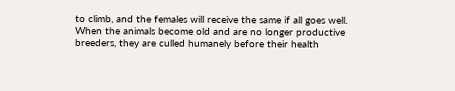to climb, and the females will receive the same if all goes well. When the animals become old and are no longer productive breeders, they are culled humanely before their health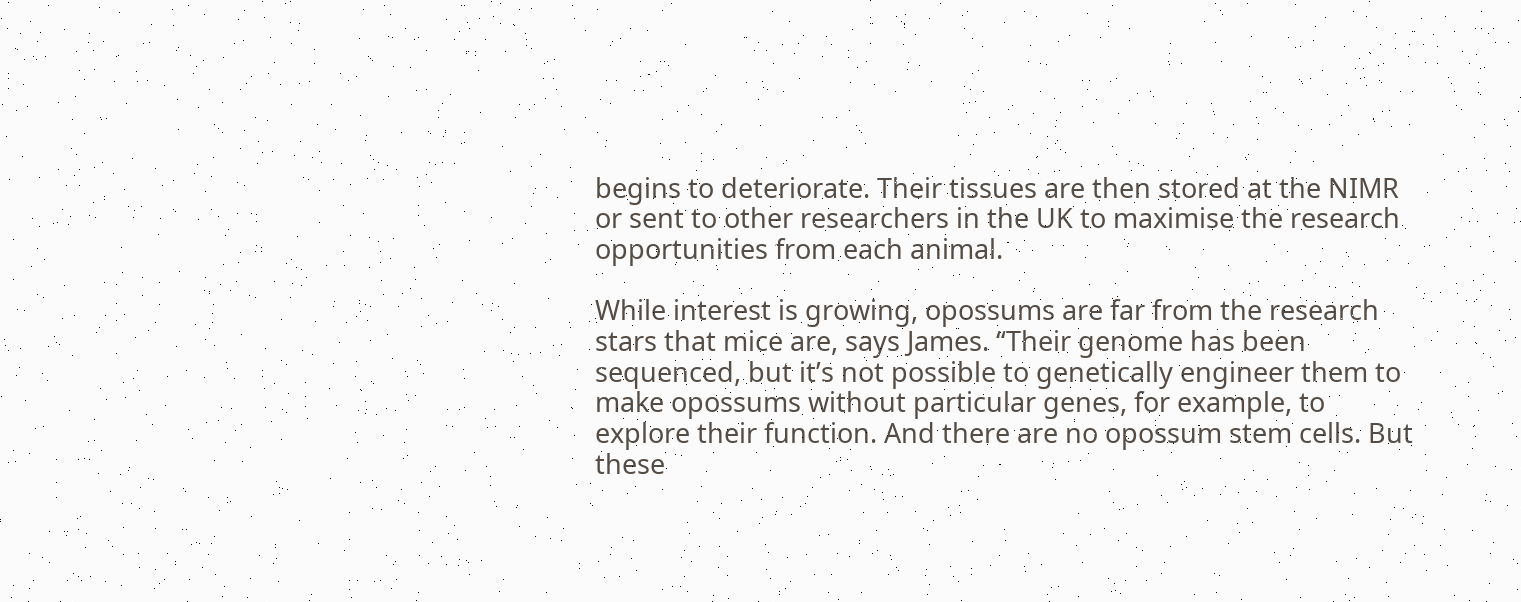begins to deteriorate. Their tissues are then stored at the NIMR or sent to other researchers in the UK to maximise the research opportunities from each animal.

While interest is growing, opossums are far from the research stars that mice are, says James. “Their genome has been sequenced, but it’s not possible to genetically engineer them to make opossums without particular genes, for example, to explore their function. And there are no opossum stem cells. But these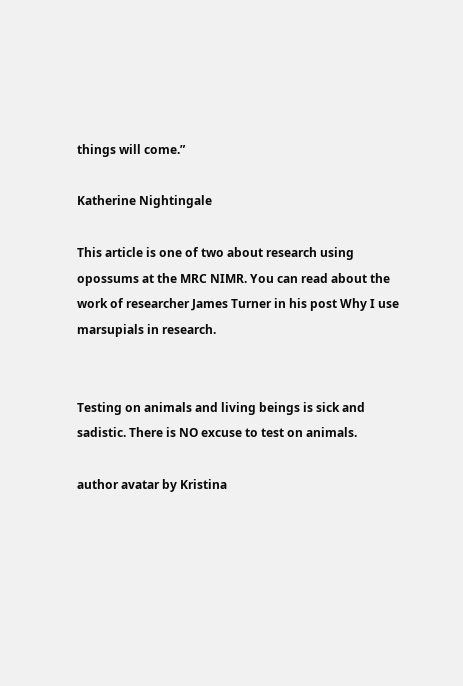things will come.”

Katherine Nightingale

This article is one of two about research using opossums at the MRC NIMR. You can read about the work of researcher James Turner in his post Why I use marsupials in research.


Testing on animals and living beings is sick and sadistic. There is NO excuse to test on animals.

author avatar by Kristina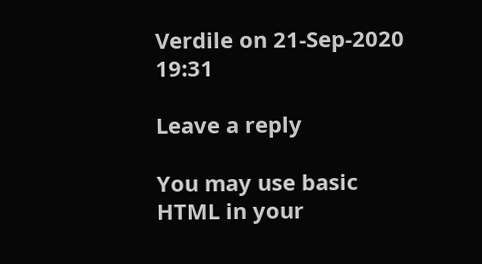Verdile on 21-Sep-2020 19:31

Leave a reply

You may use basic HTML in your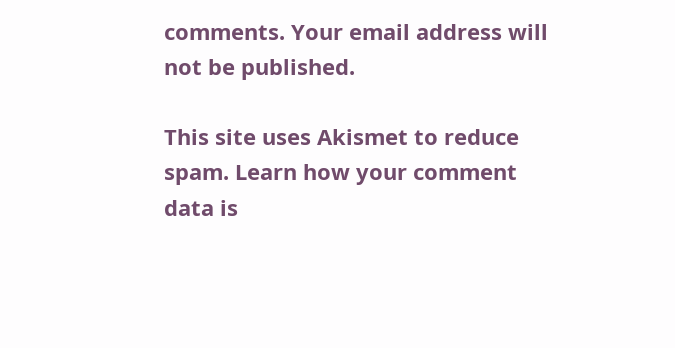comments. Your email address will not be published.

This site uses Akismet to reduce spam. Learn how your comment data is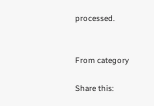processed.


From category

Share this: